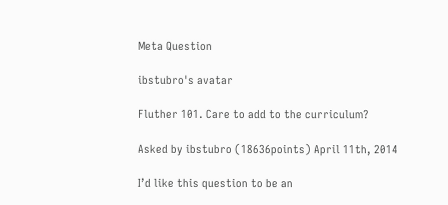Meta Question

ibstubro's avatar

Fluther 101. Care to add to the curriculum?

Asked by ibstubro (18636points) April 11th, 2014

I’d like this question to be an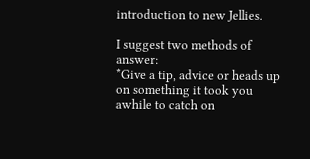introduction to new Jellies.

I suggest two methods of answer:
*Give a tip, advice or heads up on something it took you awhile to catch on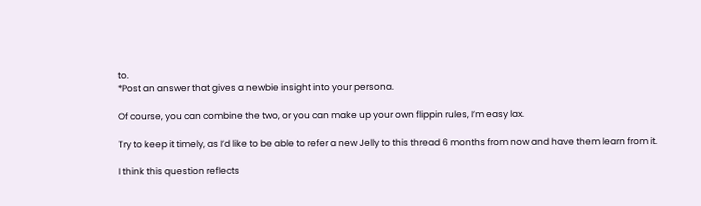to.
*Post an answer that gives a newbie insight into your persona.

Of course, you can combine the two, or you can make up your own flippin rules, I’m easy lax.

Try to keep it timely, as I’d like to be able to refer a new Jelly to this thread 6 months from now and have them learn from it.

I think this question reflects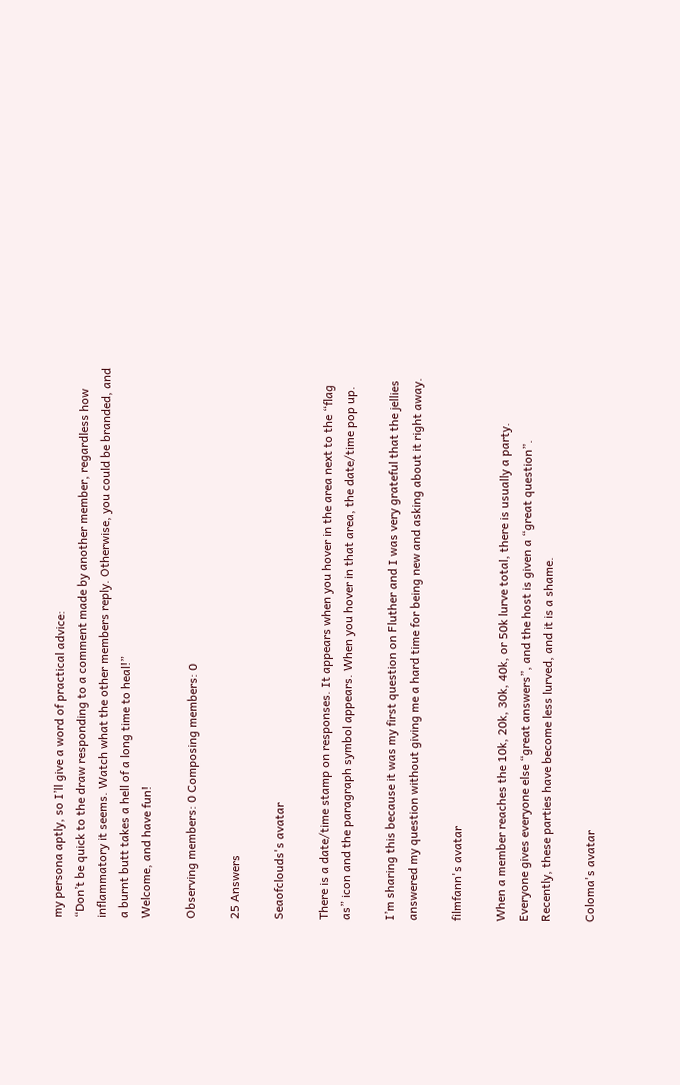my persona aptly, so I’ll give a word of practical advice:
“Don’t be quick to the draw responding to a comment made by another member, regardless how inflammatory it seems. Watch what the other members reply. Otherwise, you could be branded, and a burnt butt takes a hell of a long time to heal!”
Welcome, and have fun!

Observing members: 0 Composing members: 0

25 Answers

Seaofclouds's avatar

There is a date/time stamp on responses. It appears when you hover in the area next to the “flag as” icon and the paragraph symbol appears. When you hover in that area, the date/time pop up.

I’m sharing this because it was my first question on Fluther and I was very grateful that the jellies answered my question without giving me a hard time for being new and asking about it right away.

filmfann's avatar

When a member reaches the 10k, 20k, 30k, 40k, or 50k lurve total, there is usually a party.
Everyone gives everyone else “great answers”, and the host is given a “great question”.
Recently, these parties have become less lurved, and it is a shame.

Coloma's avatar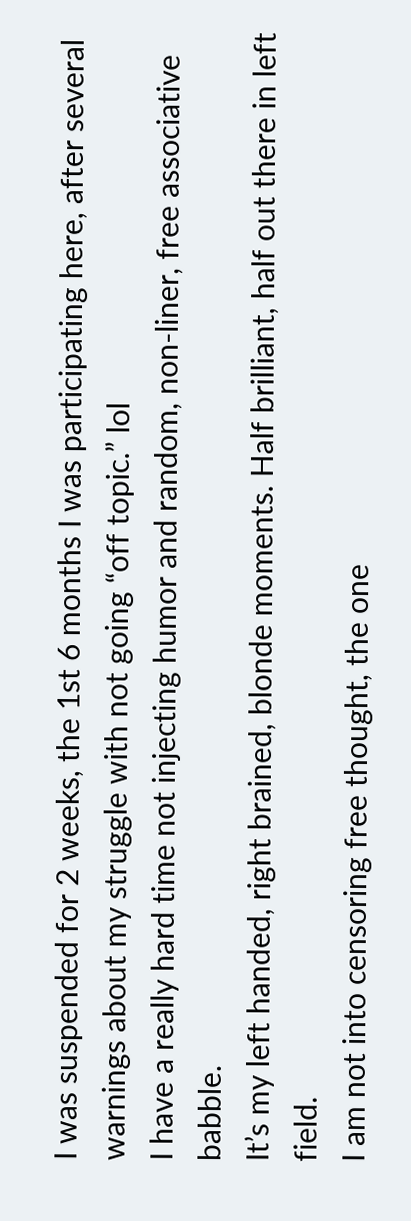I was suspended for 2 weeks, the 1st 6 months I was participating here, after several warnings about my struggle with not going “off topic.” lol
I have a really hard time not injecting humor and random, non-liner, free associative babble.
It’s my left handed, right brained, blonde moments. Half brilliant, half out there in left field.
I am not into censoring free thought, the one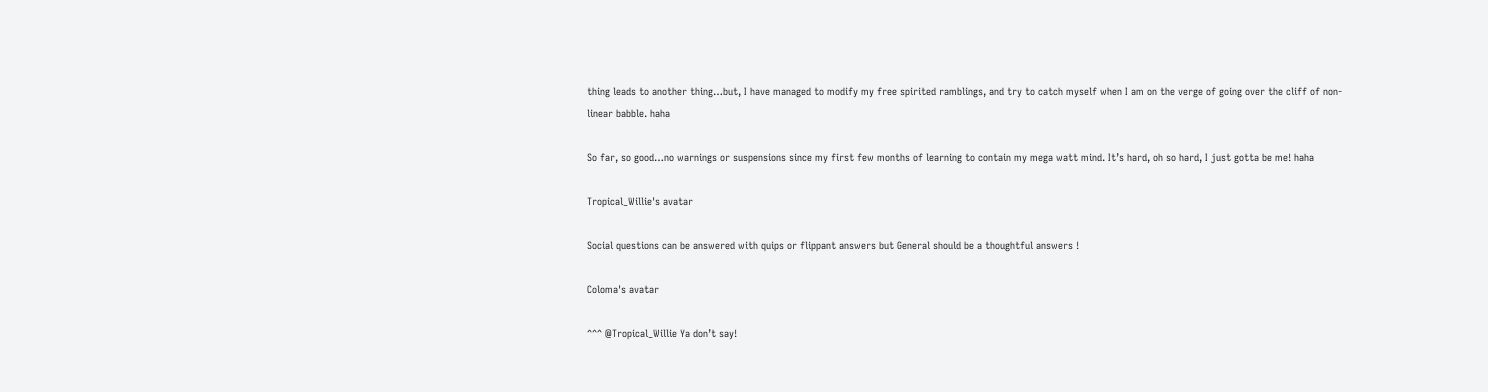thing leads to another thing…but, I have managed to modify my free spirited ramblings, and try to catch myself when I am on the verge of going over the cliff of non-linear babble. haha

So far, so good…no warnings or suspensions since my first few months of learning to contain my mega watt mind. It’s hard, oh so hard, I just gotta be me! haha

Tropical_Willie's avatar

Social questions can be answered with quips or flippant answers but General should be a thoughtful answers !

Coloma's avatar

^^^ @Tropical_Willie Ya don’t say!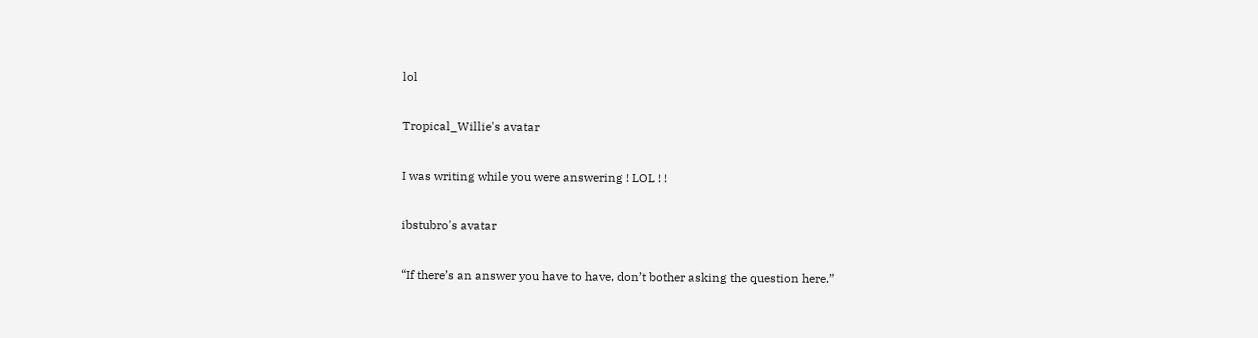lol

Tropical_Willie's avatar

I was writing while you were answering ! LOL ! !

ibstubro's avatar

“If there’s an answer you have to have, don’t bother asking the question here.”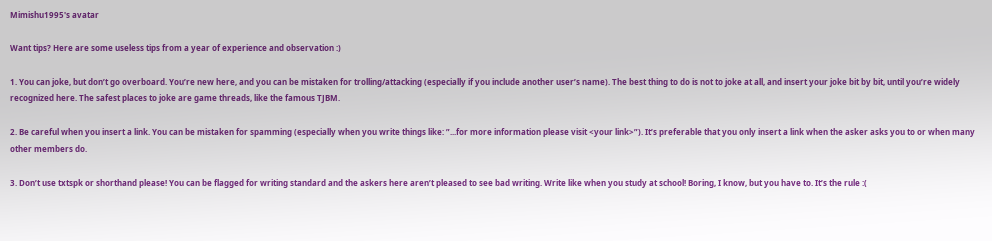Mimishu1995's avatar

Want tips? Here are some useless tips from a year of experience and observation :)

1. You can joke, but don’t go overboard. You’re new here, and you can be mistaken for trolling/attacking (especially if you include another user’s name). The best thing to do is not to joke at all, and insert your joke bit by bit, until you’re widely recognized here. The safest places to joke are game threads, like the famous TJBM.

2. Be careful when you insert a link. You can be mistaken for spamming (especially when you write things like: ”...for more information please visit <your link>”). It’s preferable that you only insert a link when the asker asks you to or when many other members do.

3. Don’t use txtspk or shorthand please! You can be flagged for writing standard and the askers here aren’t pleased to see bad writing. Write like when you study at school! Boring, I know, but you have to. It’s the rule :(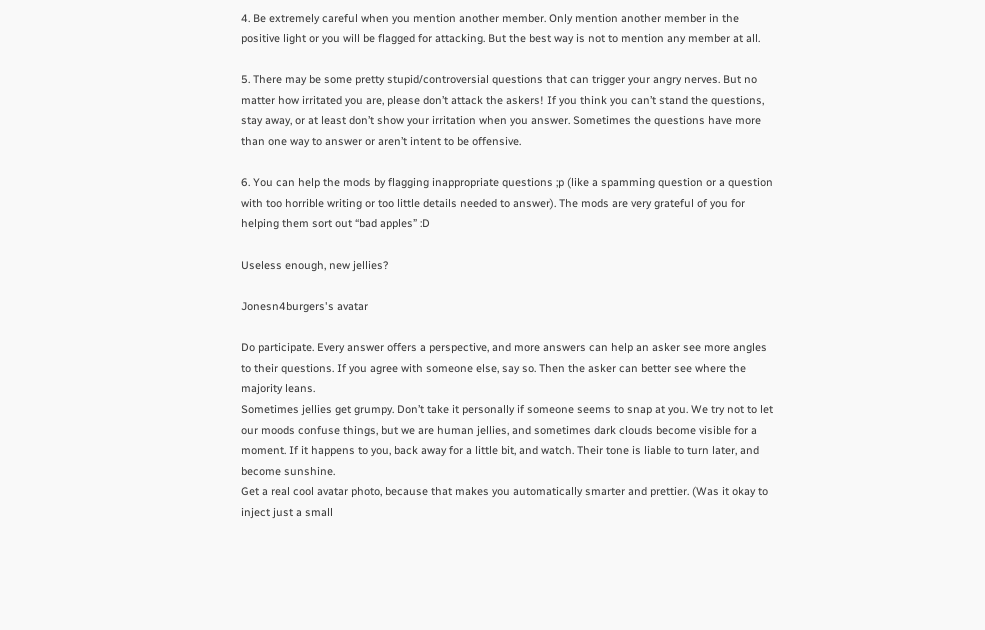4. Be extremely careful when you mention another member. Only mention another member in the positive light or you will be flagged for attacking. But the best way is not to mention any member at all.

5. There may be some pretty stupid/controversial questions that can trigger your angry nerves. But no matter how irritated you are, please don’t attack the askers! If you think you can’t stand the questions, stay away, or at least don’t show your irritation when you answer. Sometimes the questions have more than one way to answer or aren’t intent to be offensive.

6. You can help the mods by flagging inappropriate questions ;p (like a spamming question or a question with too horrible writing or too little details needed to answer). The mods are very grateful of you for helping them sort out “bad apples” :D

Useless enough, new jellies?

Jonesn4burgers's avatar

Do participate. Every answer offers a perspective, and more answers can help an asker see more angles to their questions. If you agree with someone else, say so. Then the asker can better see where the majority leans.
Sometimes jellies get grumpy. Don’t take it personally if someone seems to snap at you. We try not to let our moods confuse things, but we are human jellies, and sometimes dark clouds become visible for a moment. If it happens to you, back away for a little bit, and watch. Their tone is liable to turn later, and become sunshine.
Get a real cool avatar photo, because that makes you automatically smarter and prettier. (Was it okay to inject just a small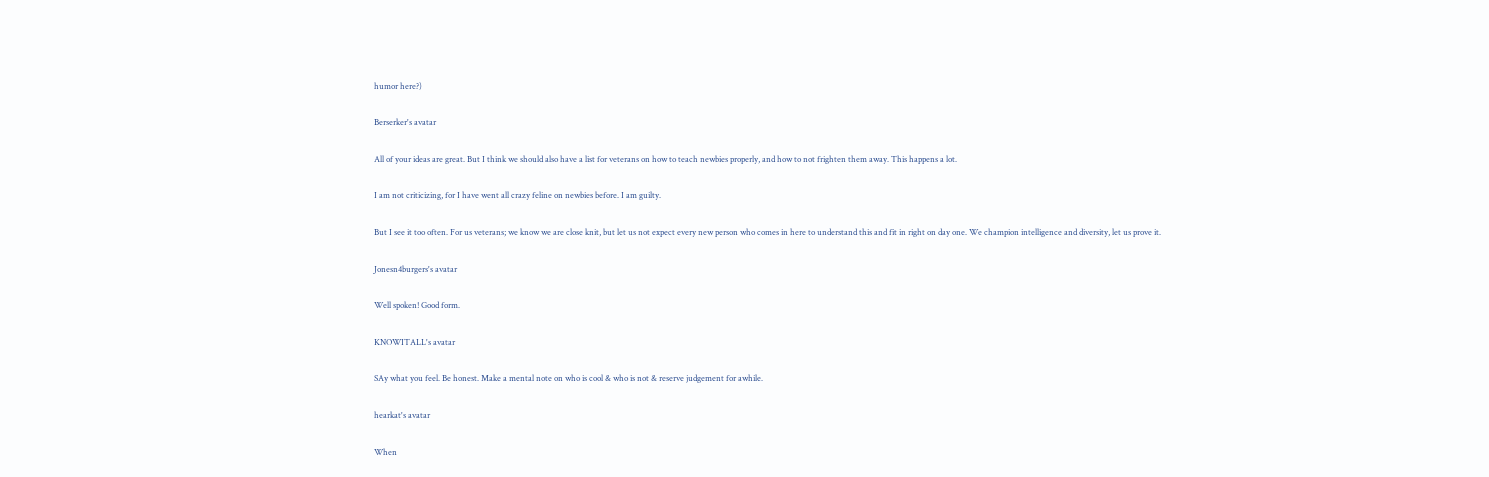humor here?)

Berserker's avatar

All of your ideas are great. But I think we should also have a list for veterans on how to teach newbies properly, and how to not frighten them away. This happens a lot.

I am not criticizing, for I have went all crazy feline on newbies before. I am guilty.

But I see it too often. For us veterans; we know we are close knit, but let us not expect every new person who comes in here to understand this and fit in right on day one. We champion intelligence and diversity, let us prove it.

Jonesn4burgers's avatar

Well spoken! Good form.

KNOWITALL's avatar

SAy what you feel. Be honest. Make a mental note on who is cool & who is not & reserve judgement for awhile.

hearkat's avatar

When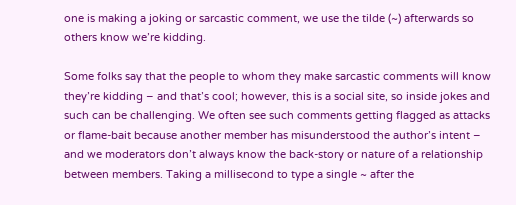one is making a joking or sarcastic comment, we use the tilde (~) afterwards so others know we’re kidding.

Some folks say that the people to whom they make sarcastic comments will know they’re kidding – and that’s cool; however, this is a social site, so inside jokes and such can be challenging. We often see such comments getting flagged as attacks or flame-bait because another member has misunderstood the author’s intent – and we moderators don’t always know the back-story or nature of a relationship between members. Taking a millisecond to type a single ~ after the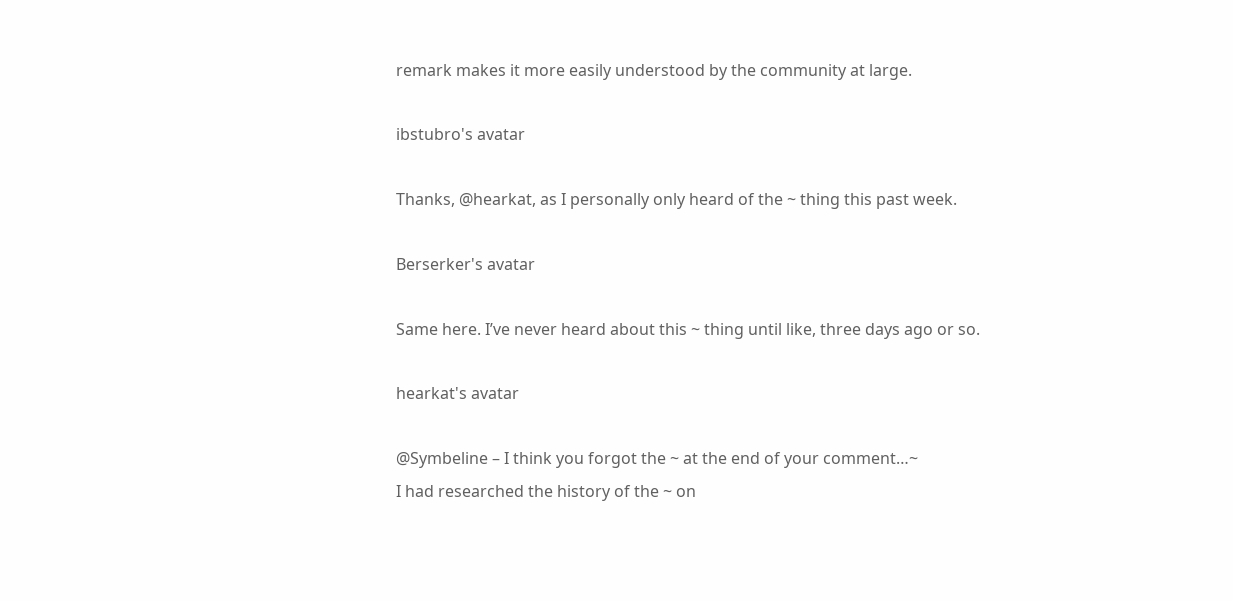remark makes it more easily understood by the community at large.

ibstubro's avatar

Thanks, @hearkat, as I personally only heard of the ~ thing this past week.

Berserker's avatar

Same here. I’ve never heard about this ~ thing until like, three days ago or so.

hearkat's avatar

@Symbeline – I think you forgot the ~ at the end of your comment…~
I had researched the history of the ~ on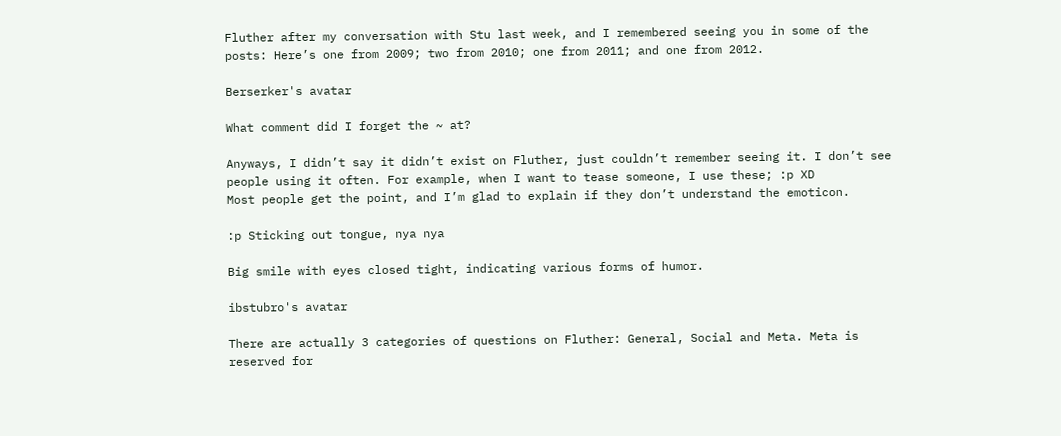Fluther after my conversation with Stu last week, and I remembered seeing you in some of the posts: Here’s one from 2009; two from 2010; one from 2011; and one from 2012.

Berserker's avatar

What comment did I forget the ~ at?

Anyways, I didn’t say it didn’t exist on Fluther, just couldn’t remember seeing it. I don’t see people using it often. For example, when I want to tease someone, I use these; :p XD
Most people get the point, and I’m glad to explain if they don’t understand the emoticon.

:p Sticking out tongue, nya nya

Big smile with eyes closed tight, indicating various forms of humor.

ibstubro's avatar

There are actually 3 categories of questions on Fluther: General, Social and Meta. Meta is reserved for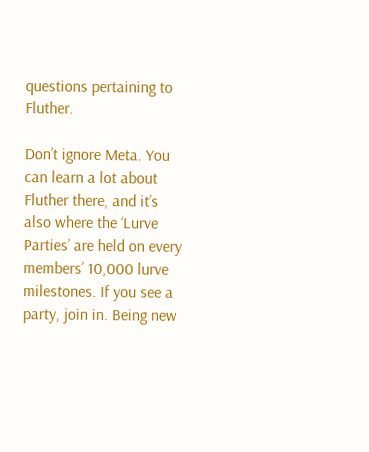questions pertaining to Fluther.

Don’t ignore Meta. You can learn a lot about Fluther there, and it’s also where the ‘Lurve Parties’ are held on every members’ 10,000 lurve milestones. If you see a party, join in. Being new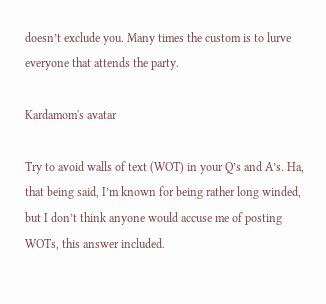doesn’t exclude you. Many times the custom is to lurve everyone that attends the party.

Kardamom's avatar

Try to avoid walls of text (WOT) in your Q’s and A’s. Ha, that being said, I’m known for being rather long winded, but I don’t think anyone would accuse me of posting WOTs, this answer included.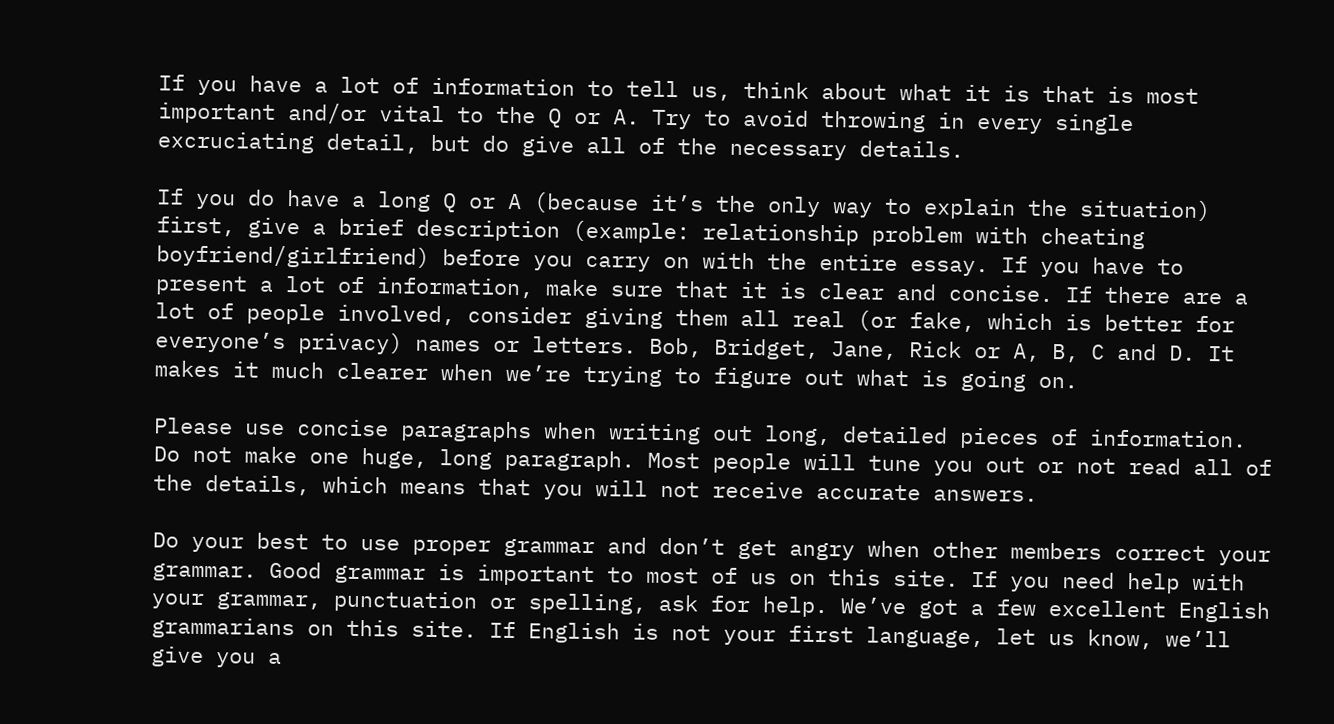If you have a lot of information to tell us, think about what it is that is most important and/or vital to the Q or A. Try to avoid throwing in every single excruciating detail, but do give all of the necessary details.

If you do have a long Q or A (because it’s the only way to explain the situation) first, give a brief description (example: relationship problem with cheating boyfriend/girlfriend) before you carry on with the entire essay. If you have to present a lot of information, make sure that it is clear and concise. If there are a lot of people involved, consider giving them all real (or fake, which is better for everyone’s privacy) names or letters. Bob, Bridget, Jane, Rick or A, B, C and D. It makes it much clearer when we’re trying to figure out what is going on.

Please use concise paragraphs when writing out long, detailed pieces of information. Do not make one huge, long paragraph. Most people will tune you out or not read all of the details, which means that you will not receive accurate answers.

Do your best to use proper grammar and don’t get angry when other members correct your grammar. Good grammar is important to most of us on this site. If you need help with your grammar, punctuation or spelling, ask for help. We’ve got a few excellent English grammarians on this site. If English is not your first language, let us know, we’ll give you a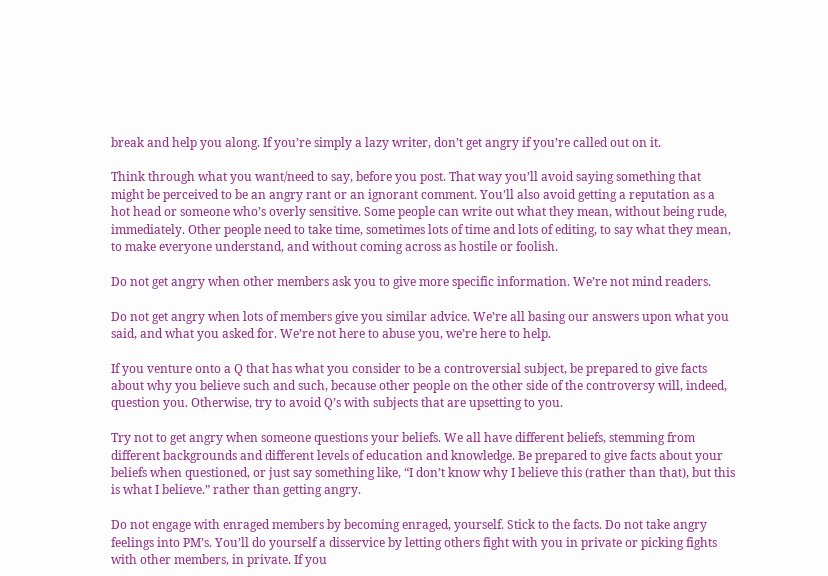break and help you along. If you’re simply a lazy writer, don’t get angry if you’re called out on it.

Think through what you want/need to say, before you post. That way you’ll avoid saying something that might be perceived to be an angry rant or an ignorant comment. You’ll also avoid getting a reputation as a hot head or someone who’s overly sensitive. Some people can write out what they mean, without being rude, immediately. Other people need to take time, sometimes lots of time and lots of editing, to say what they mean, to make everyone understand, and without coming across as hostile or foolish.

Do not get angry when other members ask you to give more specific information. We’re not mind readers.

Do not get angry when lots of members give you similar advice. We’re all basing our answers upon what you said, and what you asked for. We’re not here to abuse you, we’re here to help.

If you venture onto a Q that has what you consider to be a controversial subject, be prepared to give facts about why you believe such and such, because other people on the other side of the controversy will, indeed, question you. Otherwise, try to avoid Q’s with subjects that are upsetting to you.

Try not to get angry when someone questions your beliefs. We all have different beliefs, stemming from different backgrounds and different levels of education and knowledge. Be prepared to give facts about your beliefs when questioned, or just say something like, “I don’t know why I believe this (rather than that), but this is what I believe.” rather than getting angry.

Do not engage with enraged members by becoming enraged, yourself. Stick to the facts. Do not take angry feelings into PM’s. You’ll do yourself a disservice by letting others fight with you in private or picking fights with other members, in private. If you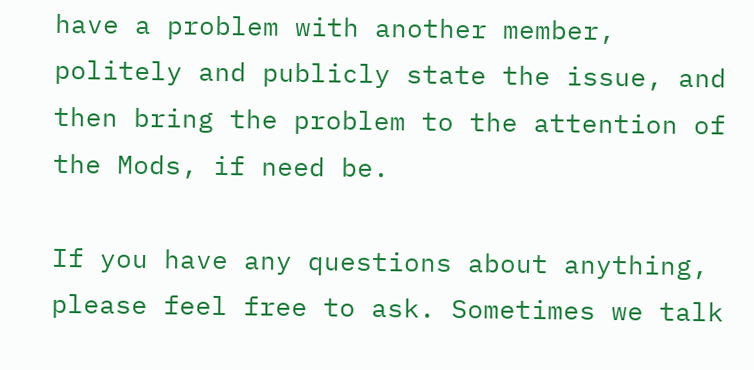have a problem with another member, politely and publicly state the issue, and then bring the problem to the attention of the Mods, if need be.

If you have any questions about anything, please feel free to ask. Sometimes we talk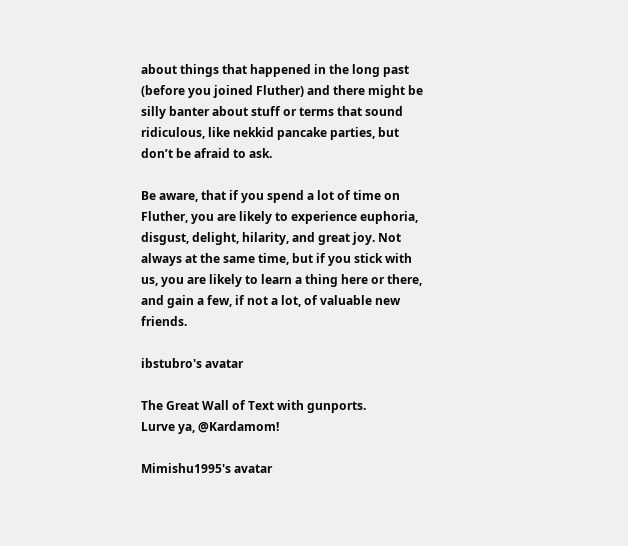about things that happened in the long past (before you joined Fluther) and there might be silly banter about stuff or terms that sound ridiculous, like nekkid pancake parties, but don’t be afraid to ask.

Be aware, that if you spend a lot of time on Fluther, you are likely to experience euphoria, disgust, delight, hilarity, and great joy. Not always at the same time, but if you stick with us, you are likely to learn a thing here or there, and gain a few, if not a lot, of valuable new friends.

ibstubro's avatar

The Great Wall of Text with gunports.
Lurve ya, @Kardamom!

Mimishu1995's avatar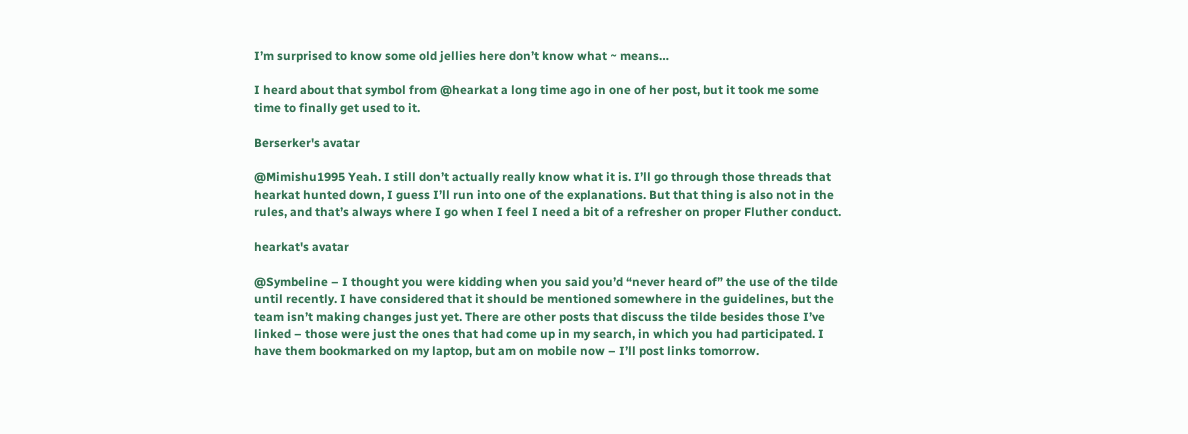I’m surprised to know some old jellies here don’t know what ~ means…

I heard about that symbol from @hearkat a long time ago in one of her post, but it took me some time to finally get used to it.

Berserker's avatar

@Mimishu1995 Yeah. I still don’t actually really know what it is. I’ll go through those threads that hearkat hunted down, I guess I’ll run into one of the explanations. But that thing is also not in the rules, and that’s always where I go when I feel I need a bit of a refresher on proper Fluther conduct.

hearkat's avatar

@Symbeline – I thought you were kidding when you said you’d “never heard of” the use of the tilde until recently. I have considered that it should be mentioned somewhere in the guidelines, but the team isn’t making changes just yet. There are other posts that discuss the tilde besides those I’ve linked – those were just the ones that had come up in my search, in which you had participated. I have them bookmarked on my laptop, but am on mobile now – I’ll post links tomorrow.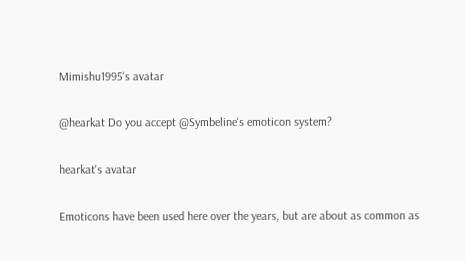Mimishu1995's avatar

@hearkat Do you accept @Symbeline‘s emoticon system?

hearkat's avatar

Emoticons have been used here over the years, but are about as common as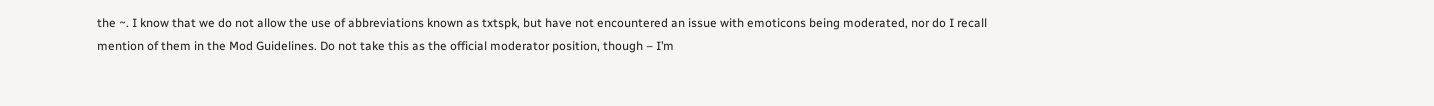the ~. I know that we do not allow the use of abbreviations known as txtspk, but have not encountered an issue with emoticons being moderated, nor do I recall mention of them in the Mod Guidelines. Do not take this as the official moderator position, though – I’m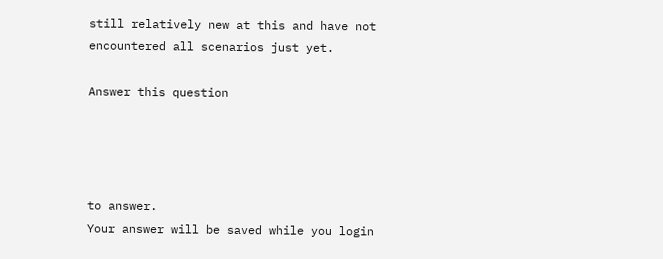still relatively new at this and have not encountered all scenarios just yet.

Answer this question




to answer.
Your answer will be saved while you login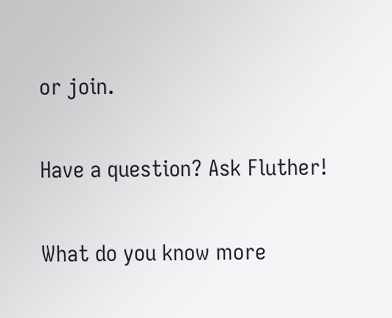or join.

Have a question? Ask Fluther!

What do you know more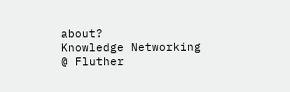about?
Knowledge Networking @ Fluther